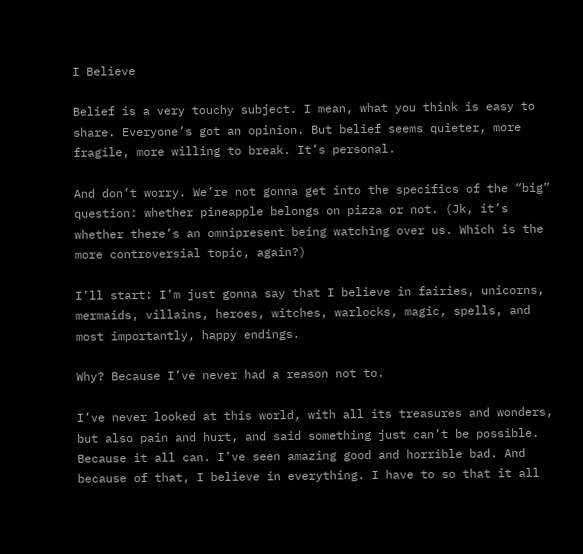I Believe

Belief is a very touchy subject. I mean, what you think is easy to share. Everyone’s got an opinion. But belief seems quieter, more fragile, more willing to break. It’s personal.

And don’t worry. We’re not gonna get into the specifics of the “big” question: whether pineapple belongs on pizza or not. (Jk, it’s whether there’s an omnipresent being watching over us. Which is the more controversial topic, again?)

I’ll start: I’m just gonna say that I believe in fairies, unicorns, mermaids, villains, heroes, witches, warlocks, magic, spells, and most importantly, happy endings.

Why? Because I’ve never had a reason not to.

I’ve never looked at this world, with all its treasures and wonders, but also pain and hurt, and said something just can’t be possible. Because it all can. I’ve seen amazing good and horrible bad. And because of that, I believe in everything. I have to so that it all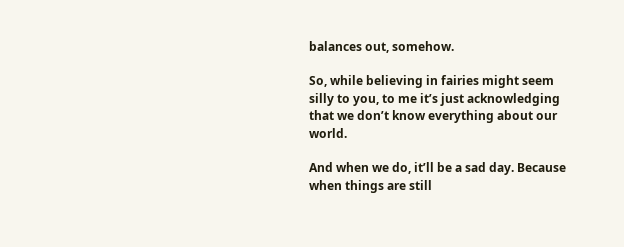balances out, somehow.

So, while believing in fairies might seem silly to you, to me it’s just acknowledging that we don’t know everything about our world.

And when we do, it’ll be a sad day. Because when things are still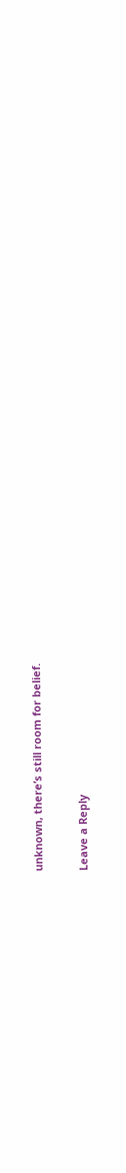unknown, there’s still room for belief.

Leave a Reply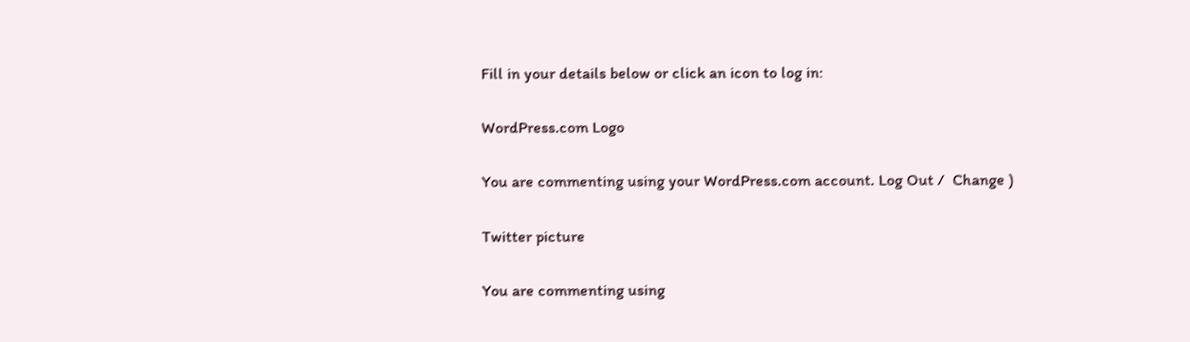Fill in your details below or click an icon to log in:

WordPress.com Logo

You are commenting using your WordPress.com account. Log Out /  Change )

Twitter picture

You are commenting using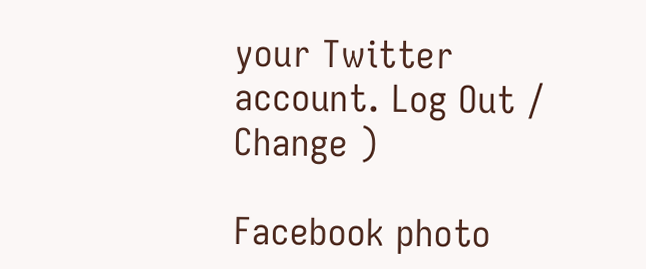your Twitter account. Log Out /  Change )

Facebook photo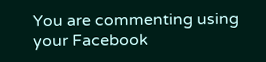You are commenting using your Facebook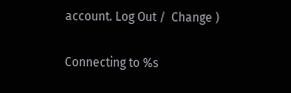account. Log Out /  Change )

Connecting to %s